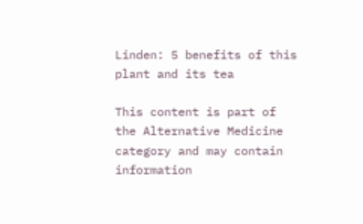Linden: 5 benefits of this plant and its tea

This content is part of the Alternative Medicine category and may contain information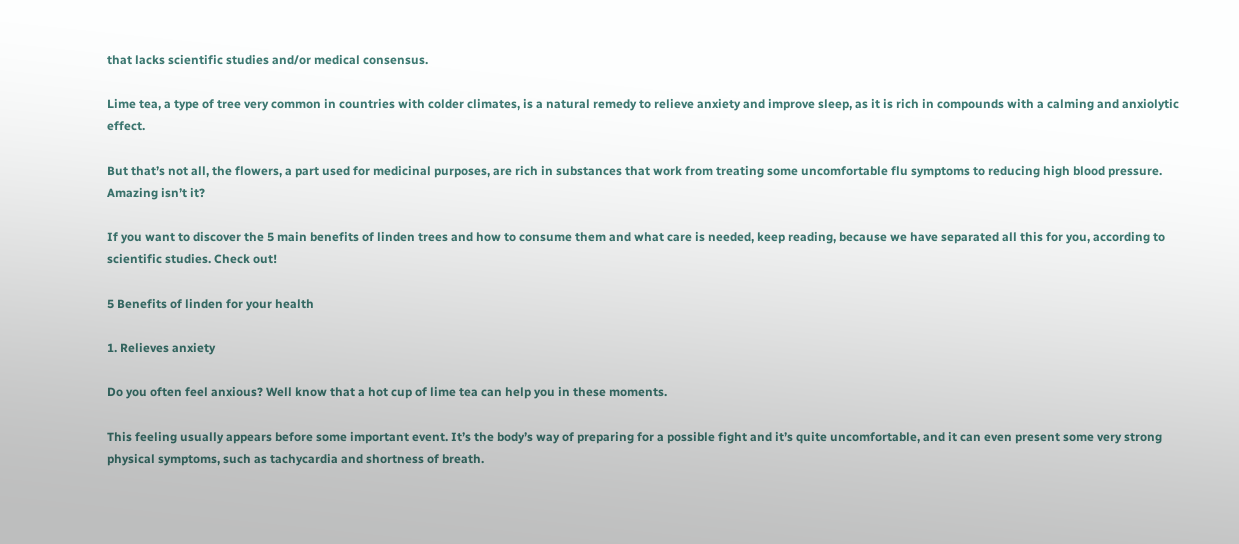that lacks scientific studies and/or medical consensus.

Lime tea, a type of tree very common in countries with colder climates, is a natural remedy to relieve anxiety and improve sleep, as it is rich in compounds with a calming and anxiolytic effect.

But that’s not all, the flowers, a part used for medicinal purposes, are rich in substances that work from treating some uncomfortable flu symptoms to reducing high blood pressure. Amazing isn’t it?

If you want to discover the 5 main benefits of linden trees and how to consume them and what care is needed, keep reading, because we have separated all this for you, according to scientific studies. Check out!

5 Benefits of linden for your health

1. Relieves anxiety

Do you often feel anxious? Well know that a hot cup of lime tea can help you in these moments.

This feeling usually appears before some important event. It’s the body’s way of preparing for a possible fight and it’s quite uncomfortable, and it can even present some very strong physical symptoms, such as tachycardia and shortness of breath.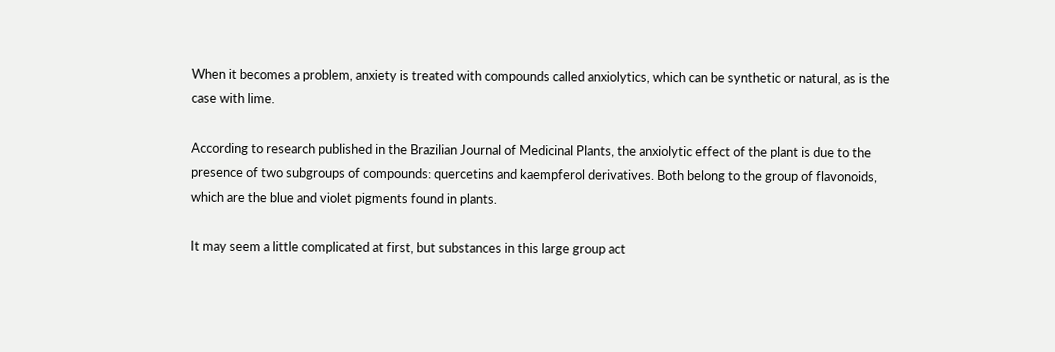When it becomes a problem, anxiety is treated with compounds called anxiolytics, which can be synthetic or natural, as is the case with lime.

According to research published in the Brazilian Journal of Medicinal Plants, the anxiolytic effect of the plant is due to the presence of two subgroups of compounds: quercetins and kaempferol derivatives. Both belong to the group of flavonoids, which are the blue and violet pigments found in plants.

It may seem a little complicated at first, but substances in this large group act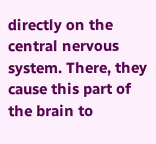directly on the central nervous system. There, they cause this part of the brain to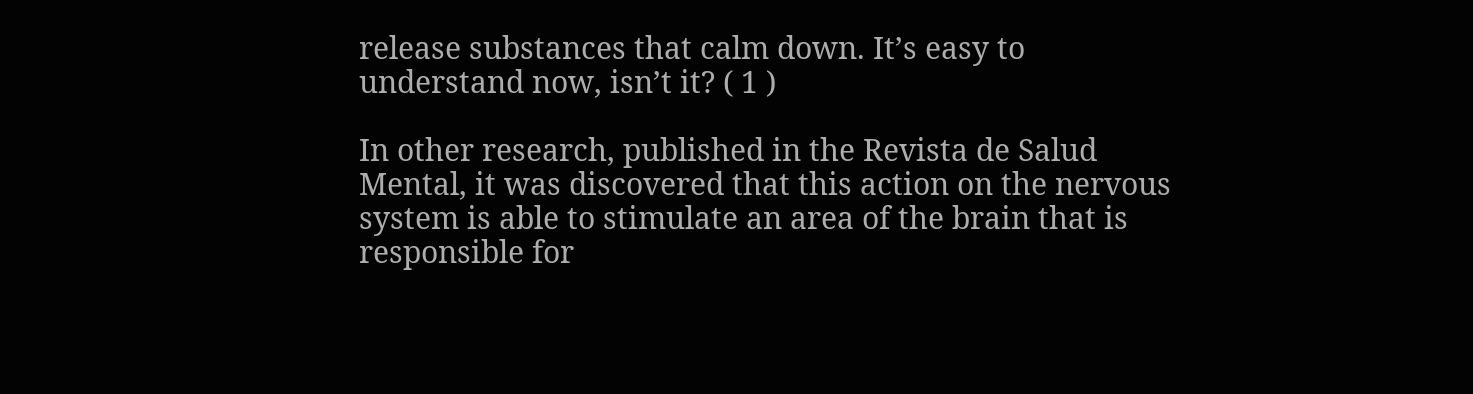release substances that calm down. It’s easy to understand now, isn’t it? ( 1 )

In other research, published in the Revista de Salud Mental, it was discovered that this action on the nervous system is able to stimulate an area of the brain that is responsible for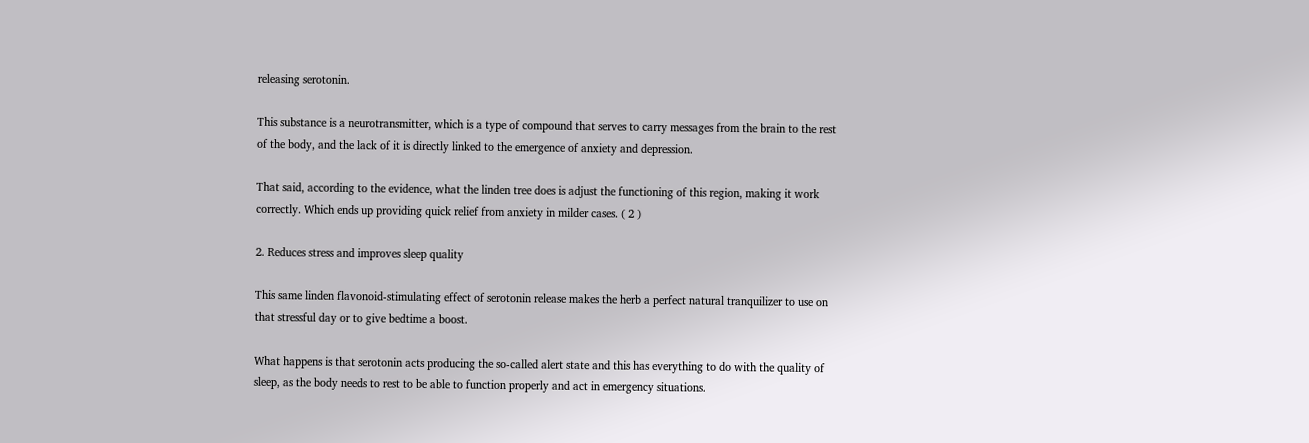releasing serotonin.

This substance is a neurotransmitter, which is a type of compound that serves to carry messages from the brain to the rest of the body, and the lack of it is directly linked to the emergence of anxiety and depression.

That said, according to the evidence, what the linden tree does is adjust the functioning of this region, making it work correctly. Which ends up providing quick relief from anxiety in milder cases. ( 2 )

2. Reduces stress and improves sleep quality

This same linden flavonoid-stimulating effect of serotonin release makes the herb a perfect natural tranquilizer to use on that stressful day or to give bedtime a boost.

What happens is that serotonin acts producing the so-called alert state and this has everything to do with the quality of sleep, as the body needs to rest to be able to function properly and act in emergency situations.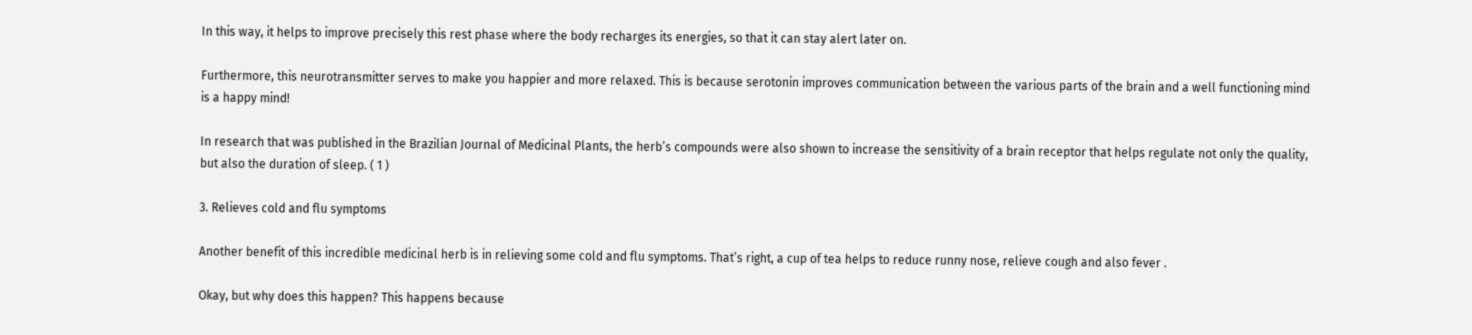In this way, it helps to improve precisely this rest phase where the body recharges its energies, so that it can stay alert later on.

Furthermore, this neurotransmitter serves to make you happier and more relaxed. This is because serotonin improves communication between the various parts of the brain and a well functioning mind is a happy mind!

In research that was published in the Brazilian Journal of Medicinal Plants, the herb’s compounds were also shown to increase the sensitivity of a brain receptor that helps regulate not only the quality, but also the duration of sleep. ( 1 )

3. Relieves cold and flu symptoms

Another benefit of this incredible medicinal herb is in relieving some cold and flu symptoms. That’s right, a cup of tea helps to reduce runny nose, relieve cough and also fever .

Okay, but why does this happen? This happens because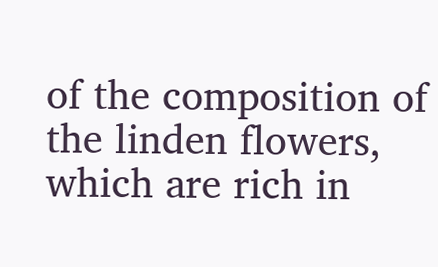of the composition of the linden flowers, which are rich in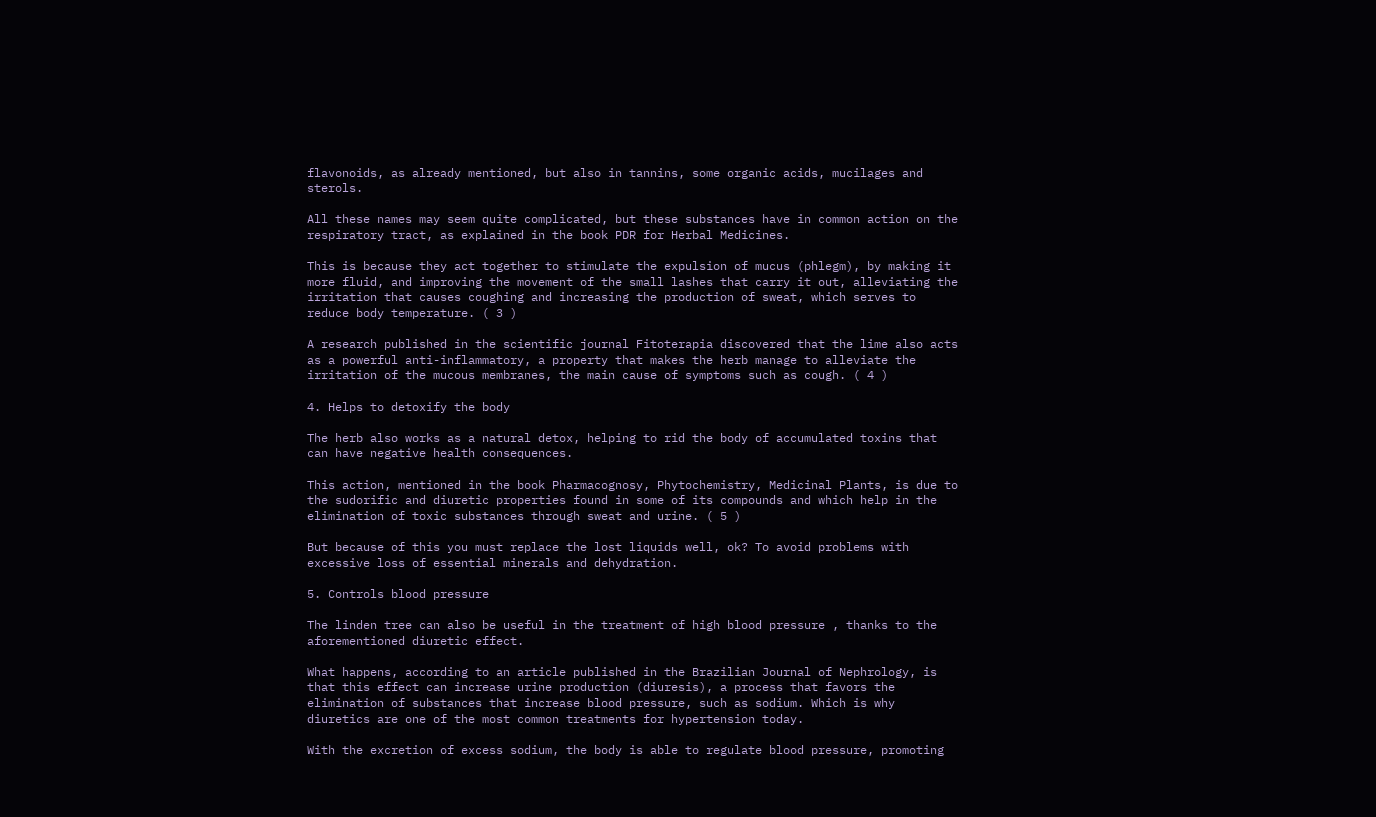flavonoids, as already mentioned, but also in tannins, some organic acids, mucilages and sterols.

All these names may seem quite complicated, but these substances have in common action on the respiratory tract, as explained in the book PDR for Herbal Medicines.

This is because they act together to stimulate the expulsion of mucus (phlegm), by making it more fluid, and improving the movement of the small lashes that carry it out, alleviating the irritation that causes coughing and increasing the production of sweat, which serves to reduce body temperature. ( 3 )

A research published in the scientific journal Fitoterapia discovered that the lime also acts as a powerful anti-inflammatory, a property that makes the herb manage to alleviate the irritation of the mucous membranes, the main cause of symptoms such as cough. ( 4 )

4. Helps to detoxify the body

The herb also works as a natural detox, helping to rid the body of accumulated toxins that can have negative health consequences.

This action, mentioned in the book Pharmacognosy, Phytochemistry, Medicinal Plants, is due to the sudorific and diuretic properties found in some of its compounds and which help in the elimination of toxic substances through sweat and urine. ( 5 )

But because of this you must replace the lost liquids well, ok? To avoid problems with excessive loss of essential minerals and dehydration.

5. Controls blood pressure

The linden tree can also be useful in the treatment of high blood pressure , thanks to the aforementioned diuretic effect.

What happens, according to an article published in the Brazilian Journal of Nephrology, is that this effect can increase urine production (diuresis), a process that favors the elimination of substances that increase blood pressure, such as sodium. Which is why diuretics are one of the most common treatments for hypertension today.

With the excretion of excess sodium, the body is able to regulate blood pressure, promoting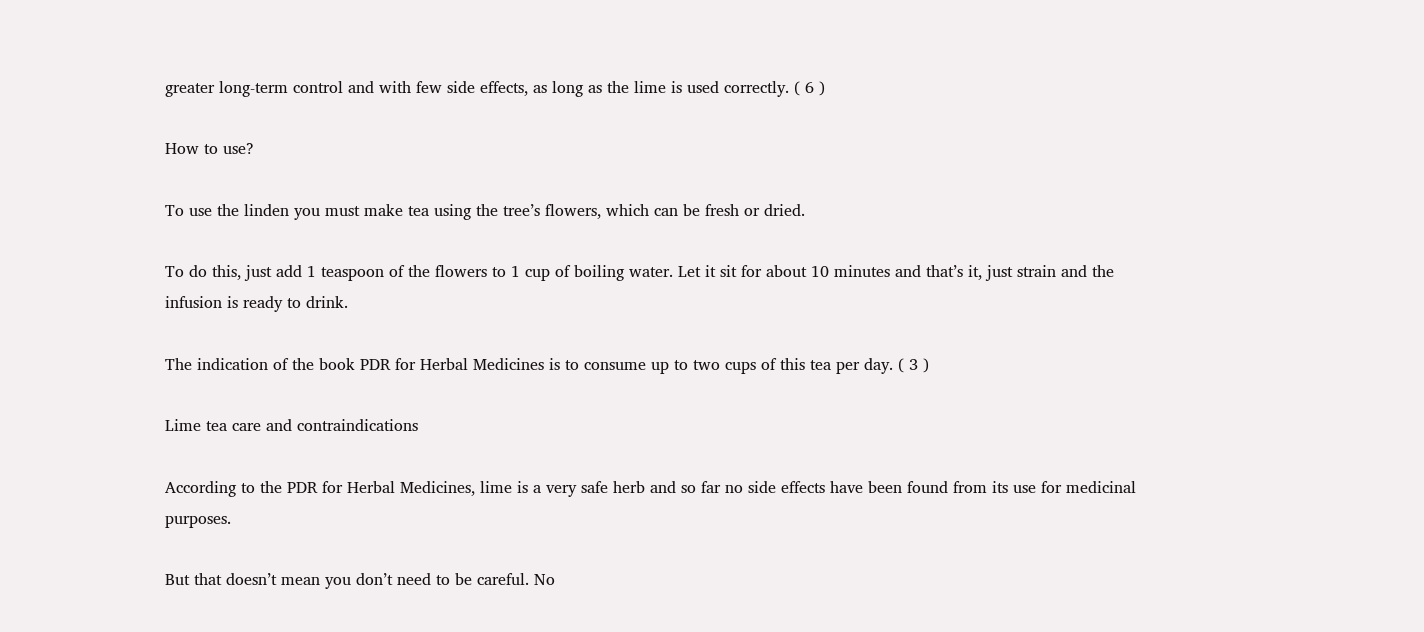greater long-term control and with few side effects, as long as the lime is used correctly. ( 6 )

How to use?

To use the linden you must make tea using the tree’s flowers, which can be fresh or dried.

To do this, just add 1 teaspoon of the flowers to 1 cup of boiling water. Let it sit for about 10 minutes and that’s it, just strain and the infusion is ready to drink.

The indication of the book PDR for Herbal Medicines is to consume up to two cups of this tea per day. ( 3 )

Lime tea care and contraindications

According to the PDR for Herbal Medicines, lime is a very safe herb and so far no side effects have been found from its use for medicinal purposes.

But that doesn’t mean you don’t need to be careful. No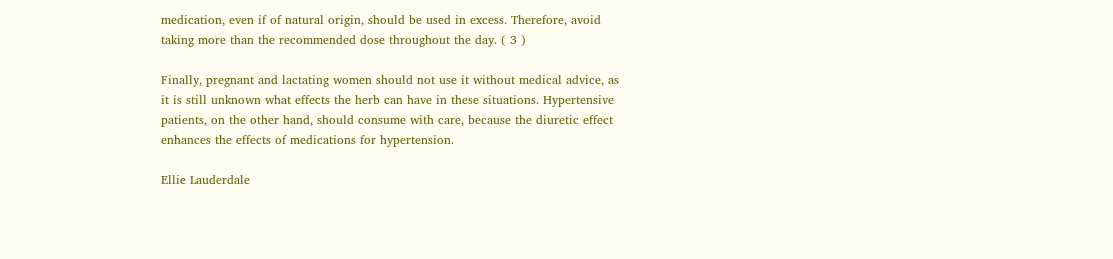medication, even if of natural origin, should be used in excess. Therefore, avoid taking more than the recommended dose throughout the day. ( 3 )

Finally, pregnant and lactating women should not use it without medical advice, as it is still unknown what effects the herb can have in these situations. Hypertensive patients, on the other hand, should consume with care, because the diuretic effect enhances the effects of medications for hypertension.

Ellie Lauderdale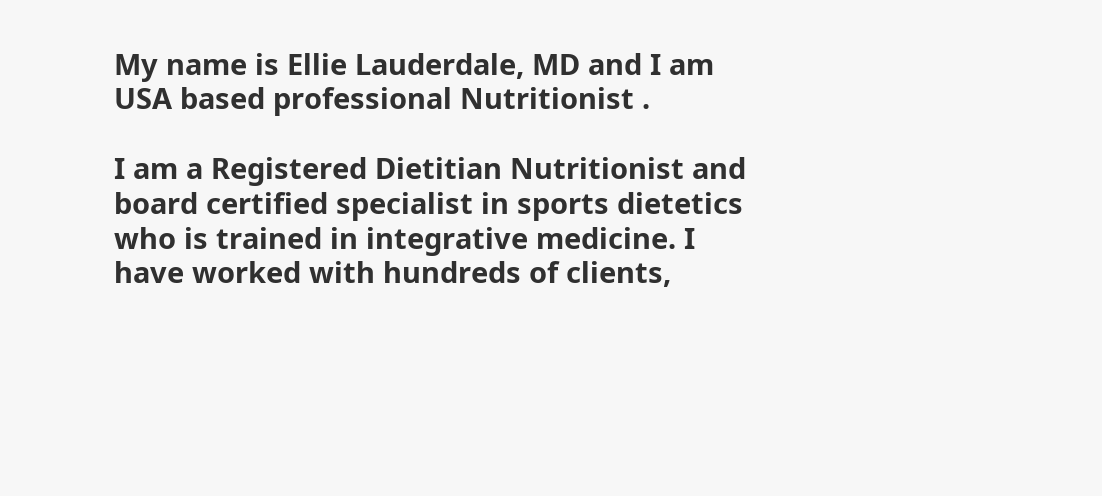My name is Ellie Lauderdale, MD and I am USA based professional Nutritionist .

I am a Registered Dietitian Nutritionist and board certified specialist in sports dietetics who is trained in integrative medicine. I have worked with hundreds of clients,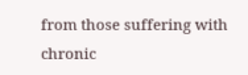from those suffering with chronic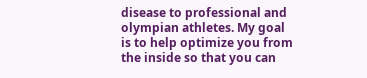disease to professional and olympian athletes. My goal is to help optimize you from the inside so that you can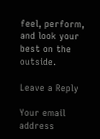feel, perform, and look your best on the outside.

Leave a Reply

Your email address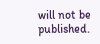will not be published.